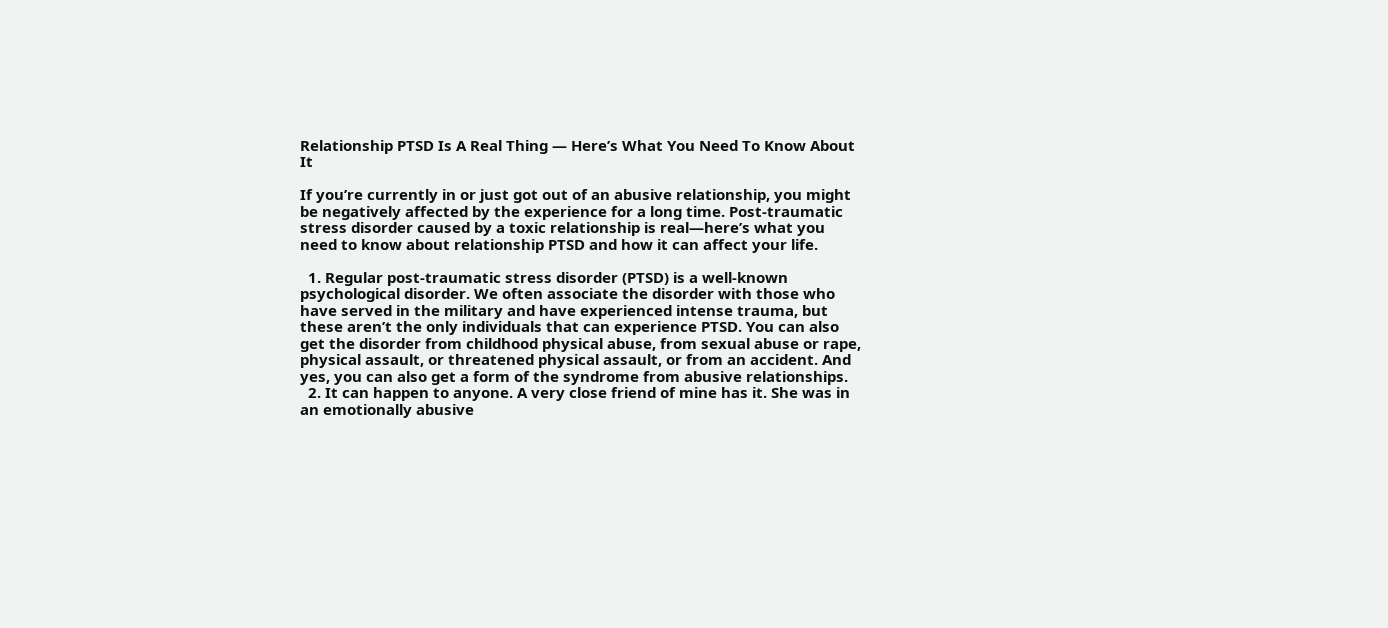Relationship PTSD Is A Real Thing — Here’s What You Need To Know About It

If you’re currently in or just got out of an abusive relationship, you might be negatively affected by the experience for a long time. Post-traumatic stress disorder caused by a toxic relationship is real—here’s what you need to know about relationship PTSD and how it can affect your life.

  1. Regular post-traumatic stress disorder (PTSD) is a well-known psychological disorder. We often associate the disorder with those who have served in the military and have experienced intense trauma, but these aren’t the only individuals that can experience PTSD. You can also get the disorder from childhood physical abuse, from sexual abuse or rape, physical assault, or threatened physical assault, or from an accident. And yes, you can also get a form of the syndrome from abusive relationships.
  2. It can happen to anyone. A very close friend of mine has it. She was in an emotionally abusive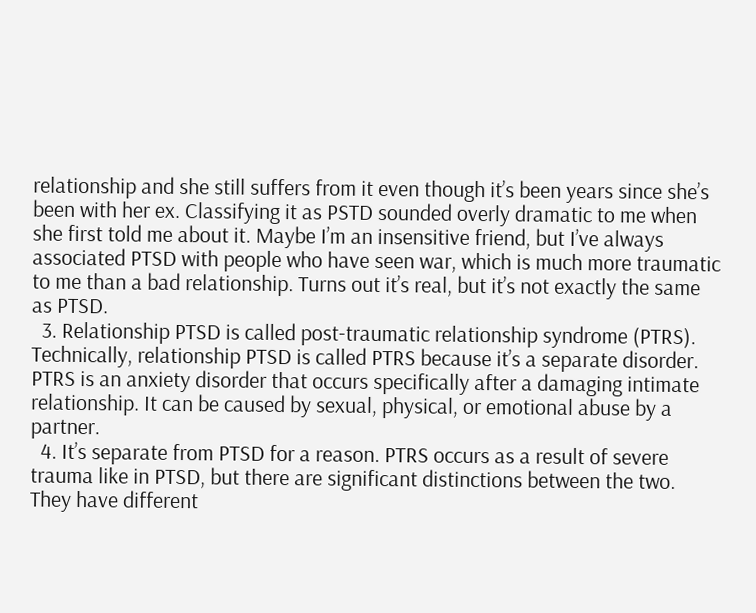relationship and she still suffers from it even though it’s been years since she’s been with her ex. Classifying it as PSTD sounded overly dramatic to me when she first told me about it. Maybe I’m an insensitive friend, but I’ve always associated PTSD with people who have seen war, which is much more traumatic to me than a bad relationship. Turns out it’s real, but it’s not exactly the same as PTSD.
  3. Relationship PTSD is called post-traumatic relationship syndrome (PTRS). Technically, relationship PTSD is called PTRS because it’s a separate disorder. PTRS is an anxiety disorder that occurs specifically after a damaging intimate relationship. It can be caused by sexual, physical, or emotional abuse by a partner.
  4. It’s separate from PTSD for a reason. PTRS occurs as a result of severe trauma like in PTSD, but there are significant distinctions between the two. They have different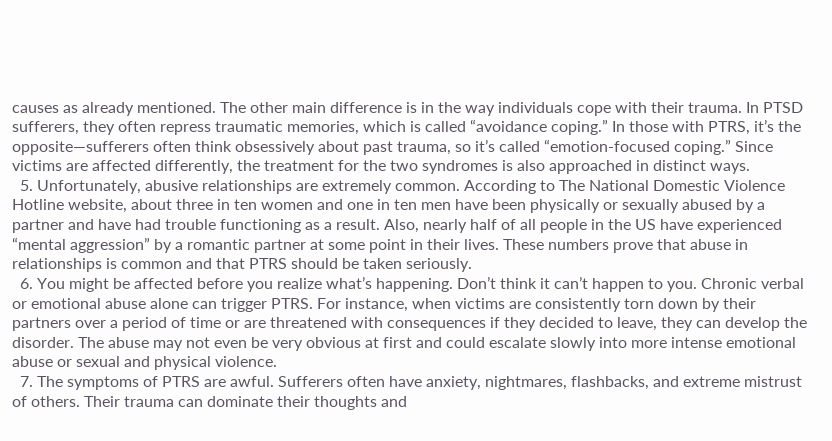causes as already mentioned. The other main difference is in the way individuals cope with their trauma. In PTSD sufferers, they often repress traumatic memories, which is called “avoidance coping.” In those with PTRS, it’s the opposite—sufferers often think obsessively about past trauma, so it’s called “emotion-focused coping.” Since victims are affected differently, the treatment for the two syndromes is also approached in distinct ways.
  5. Unfortunately, abusive relationships are extremely common. According to The National Domestic Violence Hotline website, about three in ten women and one in ten men have been physically or sexually abused by a partner and have had trouble functioning as a result. Also, nearly half of all people in the US have experienced “mental aggression” by a romantic partner at some point in their lives. These numbers prove that abuse in relationships is common and that PTRS should be taken seriously.
  6. You might be affected before you realize what’s happening. Don’t think it can’t happen to you. Chronic verbal or emotional abuse alone can trigger PTRS. For instance, when victims are consistently torn down by their partners over a period of time or are threatened with consequences if they decided to leave, they can develop the disorder. The abuse may not even be very obvious at first and could escalate slowly into more intense emotional abuse or sexual and physical violence.
  7. The symptoms of PTRS are awful. Sufferers often have anxiety, nightmares, flashbacks, and extreme mistrust of others. Their trauma can dominate their thoughts and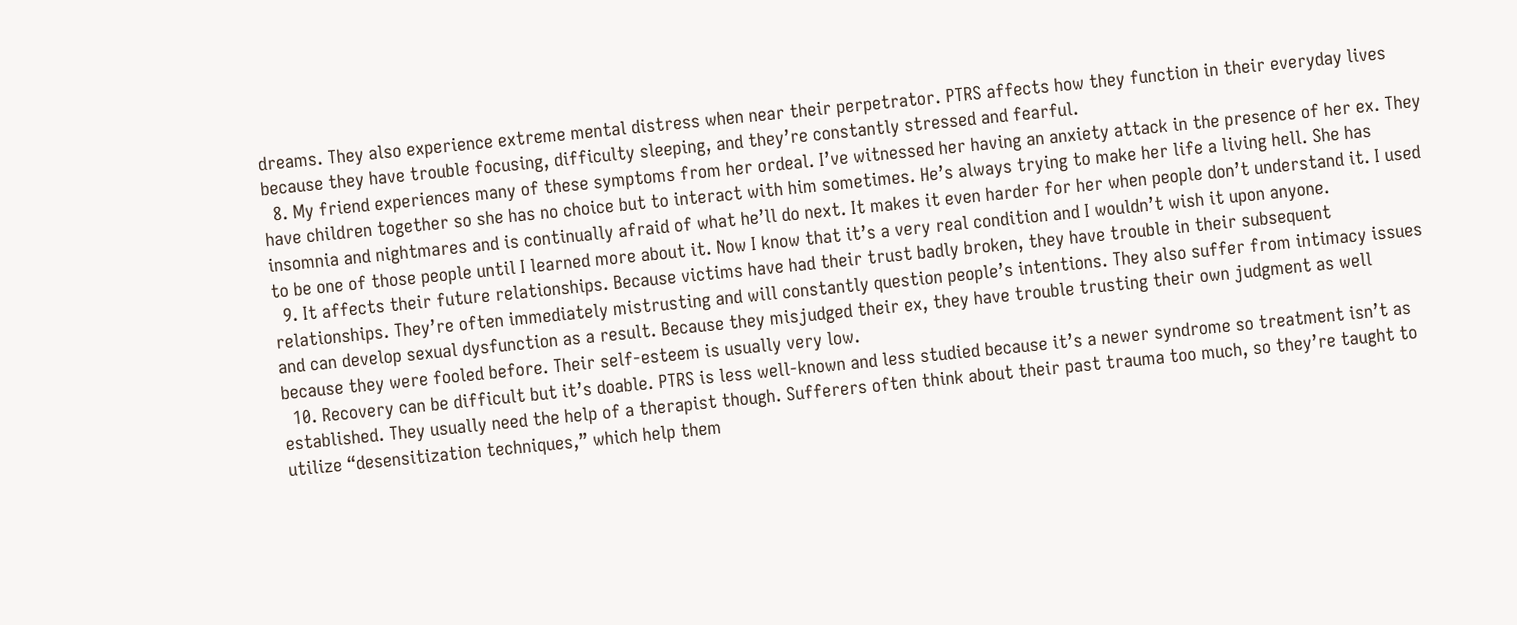dreams. They also experience extreme mental distress when near their perpetrator. PTRS affects how they function in their everyday lives because they have trouble focusing, difficulty sleeping, and they’re constantly stressed and fearful.
  8. My friend experiences many of these symptoms from her ordeal. I’ve witnessed her having an anxiety attack in the presence of her ex. They have children together so she has no choice but to interact with him sometimes. He’s always trying to make her life a living hell. She has insomnia and nightmares and is continually afraid of what he’ll do next. It makes it even harder for her when people don’t understand it. I used to be one of those people until I learned more about it. Now I know that it’s a very real condition and I wouldn’t wish it upon anyone.
  9. It affects their future relationships. Because victims have had their trust badly broken, they have trouble in their subsequent relationships. They’re often immediately mistrusting and will constantly question people’s intentions. They also suffer from intimacy issues and can develop sexual dysfunction as a result. Because they misjudged their ex, they have trouble trusting their own judgment as well because they were fooled before. Their self-esteem is usually very low.
  10. Recovery can be difficult but it’s doable. PTRS is less well-known and less studied because it’s a newer syndrome so treatment isn’t as established. They usually need the help of a therapist though. Sufferers often think about their past trauma too much, so they’re taught to utilize “desensitization techniques,” which help them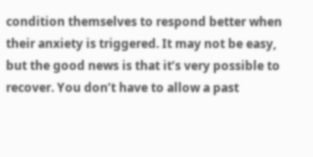condition themselves to respond better when their anxiety is triggered. It may not be easy, but the good news is that it’s very possible to recover. You don’t have to allow a past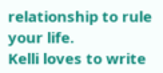relationship to rule your life.
Kelli loves to write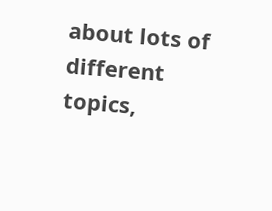about lots of different topics,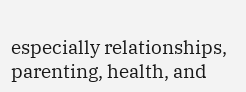especially relationships, parenting, health, and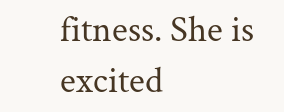fitness. She is excited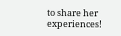to share her experiences!